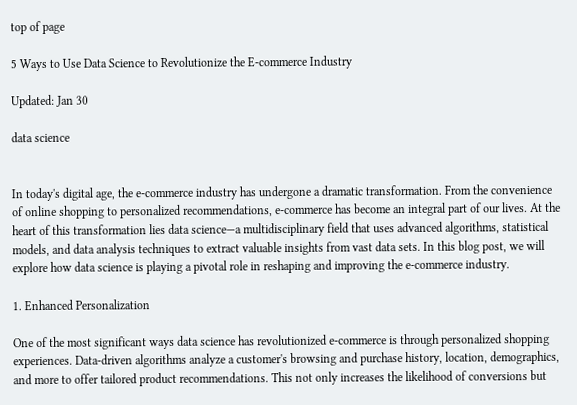top of page

5 Ways to Use Data Science to Revolutionize the E-commerce Industry

Updated: Jan 30

data science


In today's digital age, the e-commerce industry has undergone a dramatic transformation. From the convenience of online shopping to personalized recommendations, e-commerce has become an integral part of our lives. At the heart of this transformation lies data science—a multidisciplinary field that uses advanced algorithms, statistical models, and data analysis techniques to extract valuable insights from vast data sets. In this blog post, we will explore how data science is playing a pivotal role in reshaping and improving the e-commerce industry.

1. Enhanced Personalization

One of the most significant ways data science has revolutionized e-commerce is through personalized shopping experiences. Data-driven algorithms analyze a customer's browsing and purchase history, location, demographics, and more to offer tailored product recommendations. This not only increases the likelihood of conversions but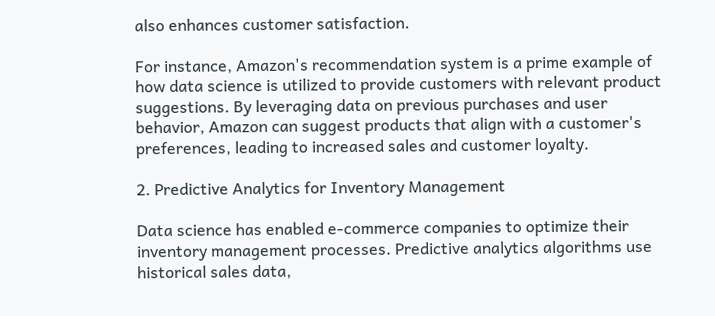also enhances customer satisfaction.

For instance, Amazon's recommendation system is a prime example of how data science is utilized to provide customers with relevant product suggestions. By leveraging data on previous purchases and user behavior, Amazon can suggest products that align with a customer's preferences, leading to increased sales and customer loyalty.

2. Predictive Analytics for Inventory Management

Data science has enabled e-commerce companies to optimize their inventory management processes. Predictive analytics algorithms use historical sales data,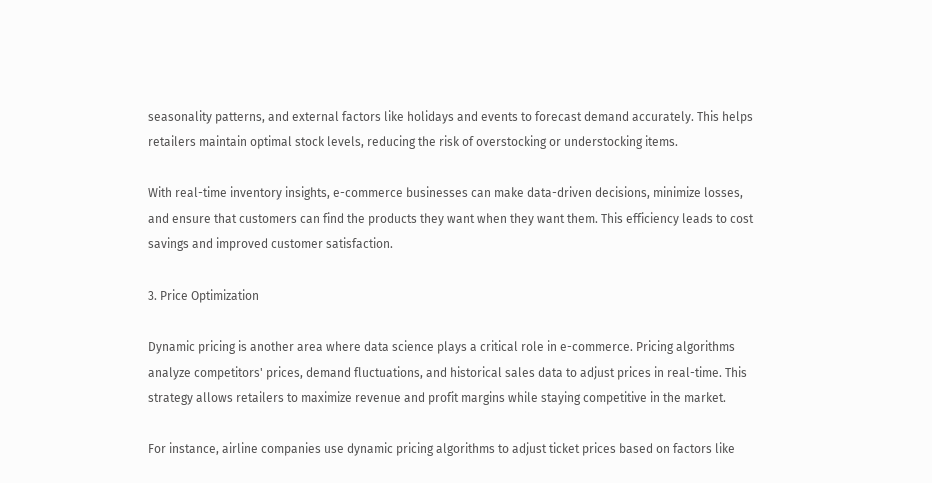seasonality patterns, and external factors like holidays and events to forecast demand accurately. This helps retailers maintain optimal stock levels, reducing the risk of overstocking or understocking items.

With real-time inventory insights, e-commerce businesses can make data-driven decisions, minimize losses, and ensure that customers can find the products they want when they want them. This efficiency leads to cost savings and improved customer satisfaction.

3. Price Optimization

Dynamic pricing is another area where data science plays a critical role in e-commerce. Pricing algorithms analyze competitors' prices, demand fluctuations, and historical sales data to adjust prices in real-time. This strategy allows retailers to maximize revenue and profit margins while staying competitive in the market.

For instance, airline companies use dynamic pricing algorithms to adjust ticket prices based on factors like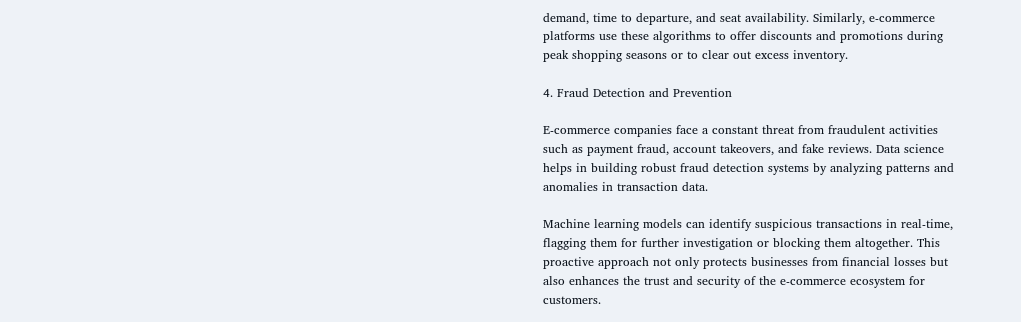demand, time to departure, and seat availability. Similarly, e-commerce platforms use these algorithms to offer discounts and promotions during peak shopping seasons or to clear out excess inventory.

4. Fraud Detection and Prevention

E-commerce companies face a constant threat from fraudulent activities such as payment fraud, account takeovers, and fake reviews. Data science helps in building robust fraud detection systems by analyzing patterns and anomalies in transaction data.

Machine learning models can identify suspicious transactions in real-time, flagging them for further investigation or blocking them altogether. This proactive approach not only protects businesses from financial losses but also enhances the trust and security of the e-commerce ecosystem for customers.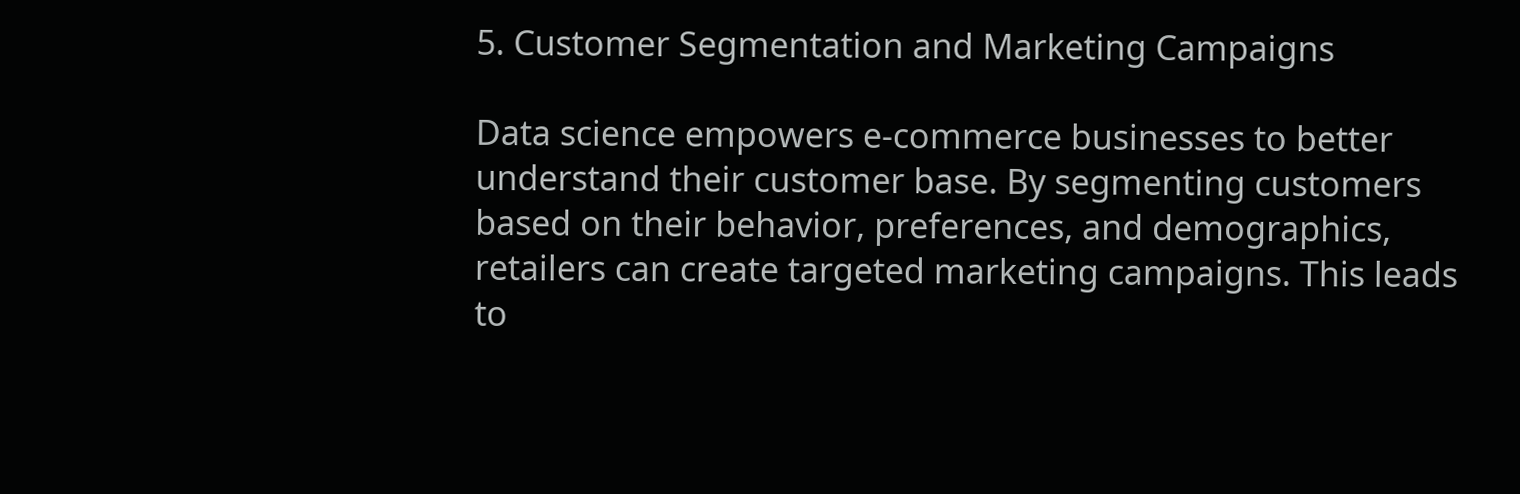5. Customer Segmentation and Marketing Campaigns

Data science empowers e-commerce businesses to better understand their customer base. By segmenting customers based on their behavior, preferences, and demographics, retailers can create targeted marketing campaigns. This leads to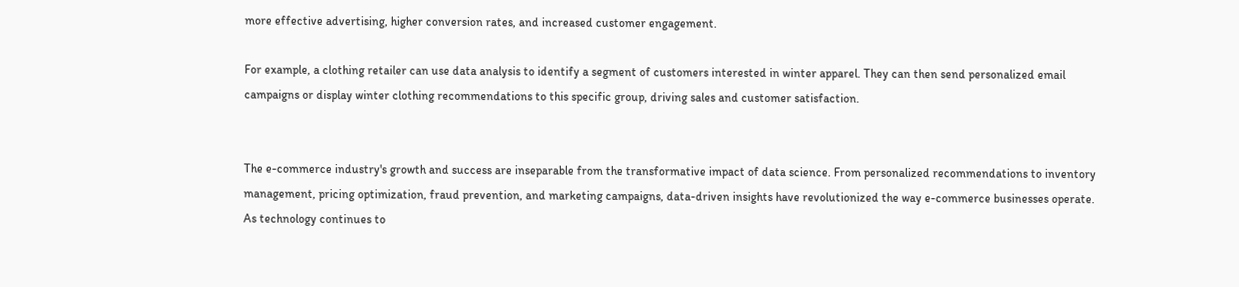more effective advertising, higher conversion rates, and increased customer engagement.

For example, a clothing retailer can use data analysis to identify a segment of customers interested in winter apparel. They can then send personalized email campaigns or display winter clothing recommendations to this specific group, driving sales and customer satisfaction.


The e-commerce industry's growth and success are inseparable from the transformative impact of data science. From personalized recommendations to inventory management, pricing optimization, fraud prevention, and marketing campaigns, data-driven insights have revolutionized the way e-commerce businesses operate. As technology continues to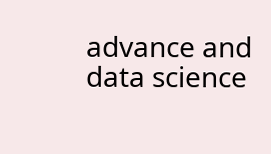advance and data science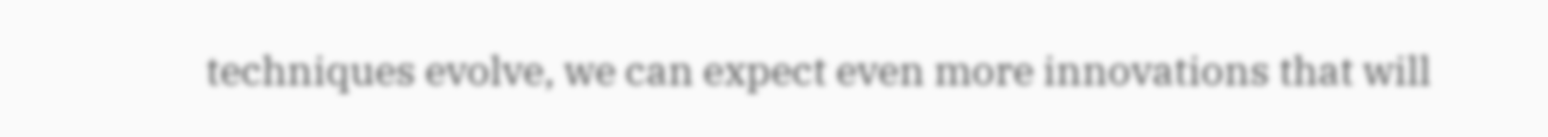techniques evolve, we can expect even more innovations that will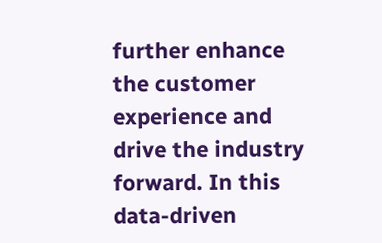further enhance the customer experience and drive the industry forward. In this data-driven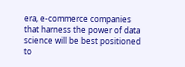era, e-commerce companies that harness the power of data science will be best positioned to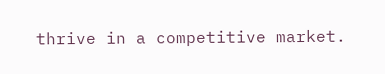thrive in a competitive market.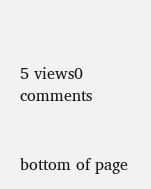5 views0 comments


bottom of page